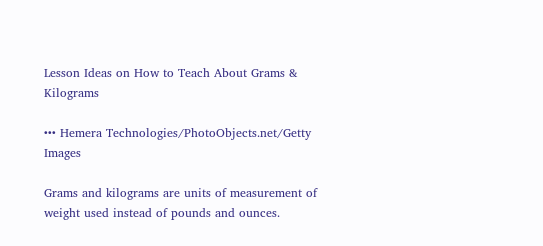Lesson Ideas on How to Teach About Grams & Kilograms

••• Hemera Technologies/PhotoObjects.net/Getty Images

Grams and kilograms are units of measurement of weight used instead of pounds and ounces.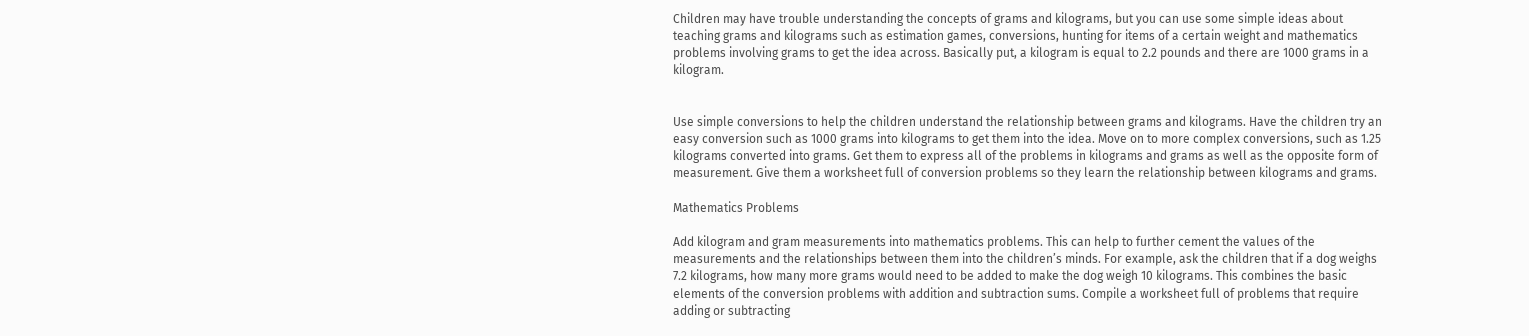Children may have trouble understanding the concepts of grams and kilograms, but you can use some simple ideas about teaching grams and kilograms such as estimation games, conversions, hunting for items of a certain weight and mathematics problems involving grams to get the idea across. Basically put, a kilogram is equal to 2.2 pounds and there are 1000 grams in a kilogram.


Use simple conversions to help the children understand the relationship between grams and kilograms. Have the children try an easy conversion such as 1000 grams into kilograms to get them into the idea. Move on to more complex conversions, such as 1.25 kilograms converted into grams. Get them to express all of the problems in kilograms and grams as well as the opposite form of measurement. Give them a worksheet full of conversion problems so they learn the relationship between kilograms and grams.

Mathematics Problems

Add kilogram and gram measurements into mathematics problems. This can help to further cement the values of the measurements and the relationships between them into the children’s minds. For example, ask the children that if a dog weighs 7.2 kilograms, how many more grams would need to be added to make the dog weigh 10 kilograms. This combines the basic elements of the conversion problems with addition and subtraction sums. Compile a worksheet full of problems that require adding or subtracting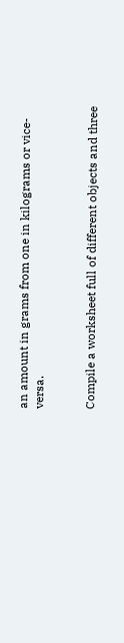an amount in grams from one in kilograms or vice-versa.


Compile a worksheet full of different objects and three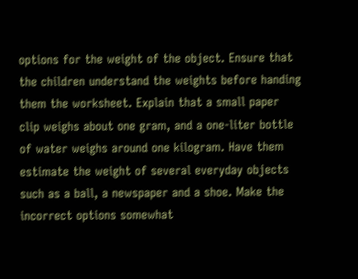options for the weight of the object. Ensure that the children understand the weights before handing them the worksheet. Explain that a small paper clip weighs about one gram, and a one-liter bottle of water weighs around one kilogram. Have them estimate the weight of several everyday objects such as a ball, a newspaper and a shoe. Make the incorrect options somewhat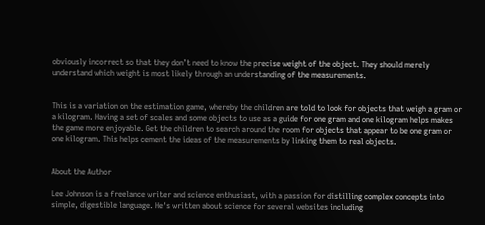obviously incorrect so that they don’t need to know the precise weight of the object. They should merely understand which weight is most likely through an understanding of the measurements.


This is a variation on the estimation game, whereby the children are told to look for objects that weigh a gram or a kilogram. Having a set of scales and some objects to use as a guide for one gram and one kilogram helps makes the game more enjoyable. Get the children to search around the room for objects that appear to be one gram or one kilogram. This helps cement the ideas of the measurements by linking them to real objects.


About the Author

Lee Johnson is a freelance writer and science enthusiast, with a passion for distilling complex concepts into simple, digestible language. He's written about science for several websites including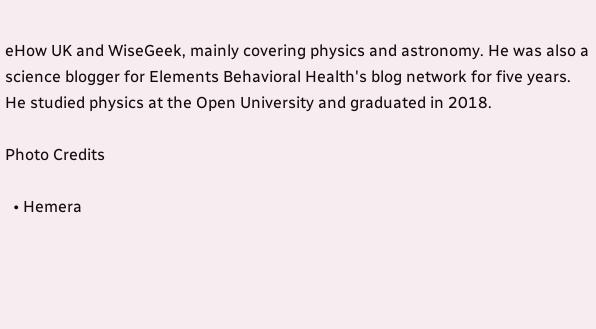eHow UK and WiseGeek, mainly covering physics and astronomy. He was also a science blogger for Elements Behavioral Health's blog network for five years. He studied physics at the Open University and graduated in 2018.

Photo Credits

  • Hemera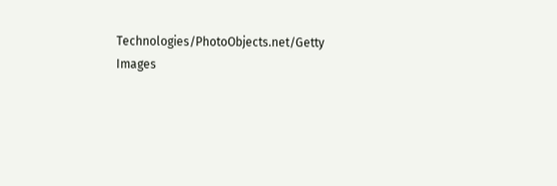Technologies/PhotoObjects.net/Getty Images